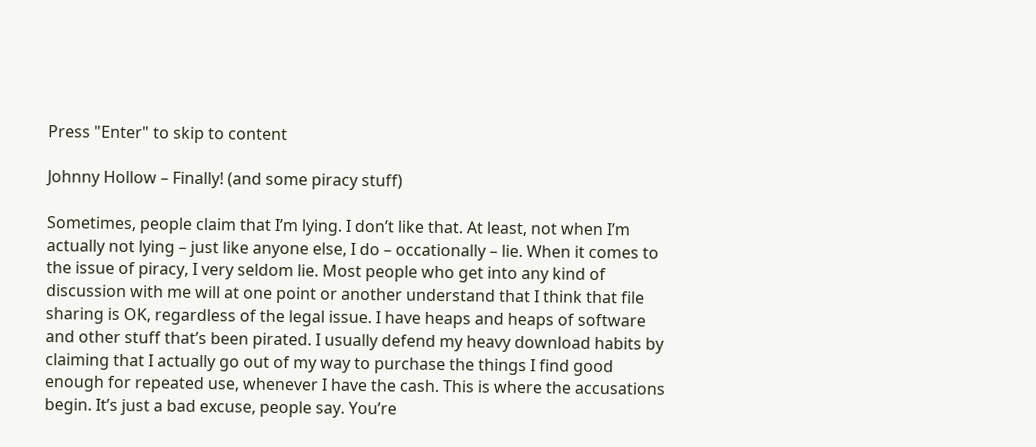Press "Enter" to skip to content

Johnny Hollow – Finally! (and some piracy stuff)

Sometimes, people claim that I’m lying. I don’t like that. At least, not when I’m actually not lying – just like anyone else, I do – occationally – lie. When it comes to the issue of piracy, I very seldom lie. Most people who get into any kind of discussion with me will at one point or another understand that I think that file sharing is OK, regardless of the legal issue. I have heaps and heaps of software and other stuff that’s been pirated. I usually defend my heavy download habits by claiming that I actually go out of my way to purchase the things I find good enough for repeated use, whenever I have the cash. This is where the accusations begin. It’s just a bad excuse, people say. You’re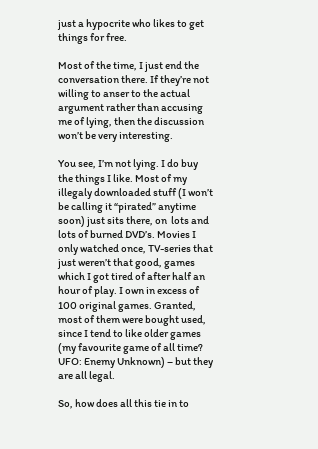just a hypocrite who likes to get things for free.

Most of the time, I just end the conversation there. If they’re not willing to anser to the actual argument rather than accusing me of lying, then the discussion won’t be very interesting.

You see, I’m not lying. I do buy the things I like. Most of my illegaly downloaded stuff (I won’t be calling it “pirated” anytime soon) just sits there, on  lots and lots of burned DVD’s. Movies I only watched once, TV-series that just weren’t that good, games which I got tired of after half an hour of play. I own in excess of 100 original games. Granted, most of them were bought used, since I tend to like older games (my favourite game of all time? UFO: Enemy Unknown) – but they are all legal.

So, how does all this tie in to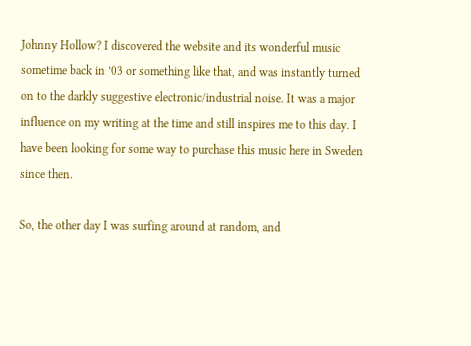Johnny Hollow? I discovered the website and its wonderful music sometime back in ’03 or something like that, and was instantly turned on to the darkly suggestive electronic/industrial noise. It was a major influence on my writing at the time and still inspires me to this day. I have been looking for some way to purchase this music here in Sweden since then.

So, the other day I was surfing around at random, and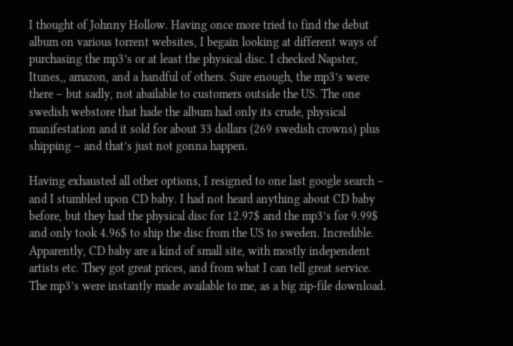I thought of Johnny Hollow. Having once more tried to find the debut album on various torrent websites, I begain looking at different ways of purchasing the mp3’s or at least the physical disc. I checked Napster, Itunes,, amazon, and a handful of others. Sure enough, the mp3’s were there – but sadly, not abailable to customers outside the US. The one swedish webstore that hade the album had only its crude, physical manifestation and it sold for about 33 dollars (269 swedish crowns) plus shipping – and that’s just not gonna happen.

Having exhausted all other options, I resigned to one last google search – and I stumbled upon CD baby. I had not heard anything about CD baby before, but they had the physical disc for 12.97$ and the mp3’s for 9.99$ and only took 4.96$ to ship the disc from the US to sweden. Incredible. Apparently, CD baby are a kind of small site, with mostly independent artists etc. They got great prices, and from what I can tell great service. The mp3’s were instantly made available to me, as a big zip-file download.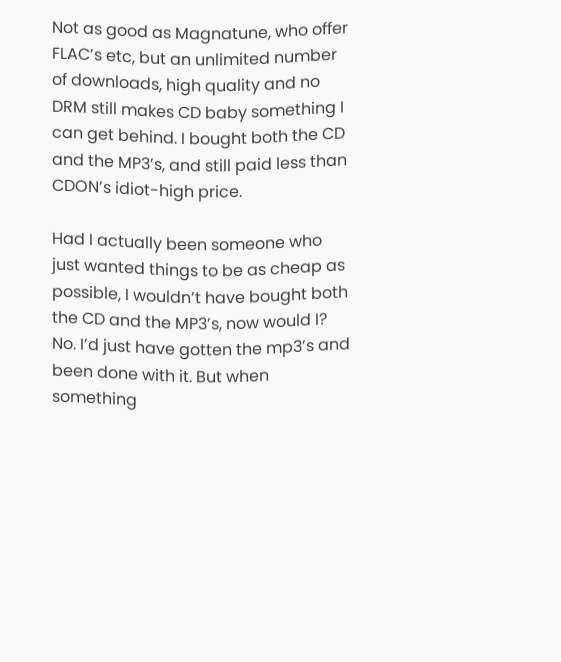Not as good as Magnatune, who offer FLAC’s etc, but an unlimited number of downloads, high quality and no DRM still makes CD baby something I can get behind. I bought both the CD and the MP3’s, and still paid less than CDON’s idiot-high price.

Had I actually been someone who just wanted things to be as cheap as possible, I wouldn’t have bought both the CD and the MP3’s, now would I? No. I’d just have gotten the mp3’s and been done with it. But when something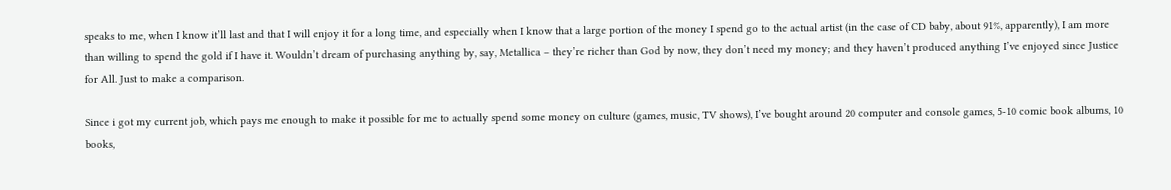speaks to me, when I know it’ll last and that I will enjoy it for a long time, and especially when I know that a large portion of the money I spend go to the actual artist (in the case of CD baby, about 91%, apparently), I am more than willing to spend the gold if I have it. Wouldn’t dream of purchasing anything by, say, Metallica – they’re richer than God by now, they don’t need my money; and they haven’t produced anything I’ve enjoyed since Justice for All. Just to make a comparison.

Since i got my current job, which pays me enough to make it possible for me to actually spend some money on culture (games, music, TV shows), I’ve bought around 20 computer and console games, 5-10 comic book albums, 10 books,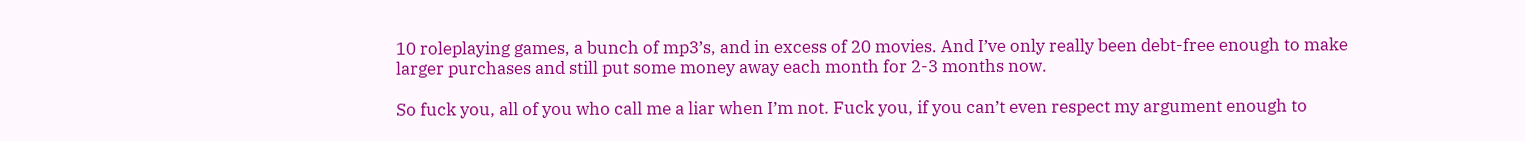10 roleplaying games, a bunch of mp3’s, and in excess of 20 movies. And I’ve only really been debt-free enough to make larger purchases and still put some money away each month for 2-3 months now.

So fuck you, all of you who call me a liar when I’m not. Fuck you, if you can’t even respect my argument enough to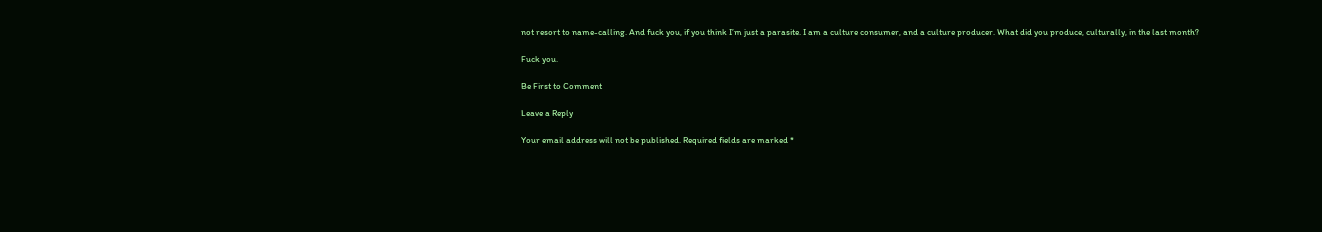not resort to name-calling. And fuck you, if you think I’m just a parasite. I am a culture consumer, and a culture producer. What did you produce, culturally, in the last month?

Fuck you.

Be First to Comment

Leave a Reply

Your email address will not be published. Required fields are marked *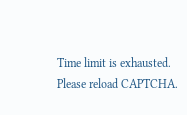Time limit is exhausted. Please reload CAPTCHA.